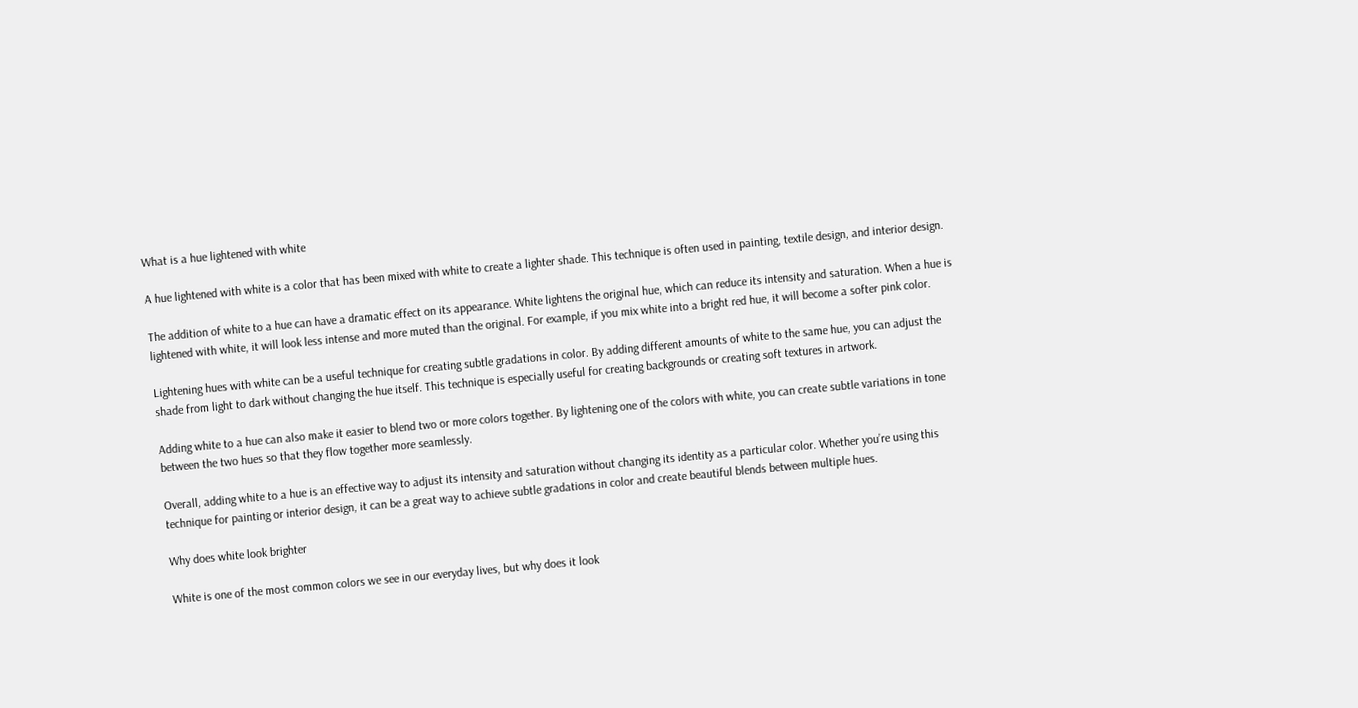What is a hue lightened with white

A hue lightened with white is a color that has been mixed with white to create a lighter shade. This technique is often used in painting, textile design, and interior design.

The addition of white to a hue can have a dramatic effect on its appearance. White lightens the original hue, which can reduce its intensity and saturation. When a hue is lightened with white, it will look less intense and more muted than the original. For example, if you mix white into a bright red hue, it will become a softer pink color.

Lightening hues with white can be a useful technique for creating subtle gradations in color. By adding different amounts of white to the same hue, you can adjust the shade from light to dark without changing the hue itself. This technique is especially useful for creating backgrounds or creating soft textures in artwork.

Adding white to a hue can also make it easier to blend two or more colors together. By lightening one of the colors with white, you can create subtle variations in tone between the two hues so that they flow together more seamlessly.

Overall, adding white to a hue is an effective way to adjust its intensity and saturation without changing its identity as a particular color. Whether you’re using this technique for painting or interior design, it can be a great way to achieve subtle gradations in color and create beautiful blends between multiple hues.

Why does white look brighter

White is one of the most common colors we see in our everyday lives, but why does it look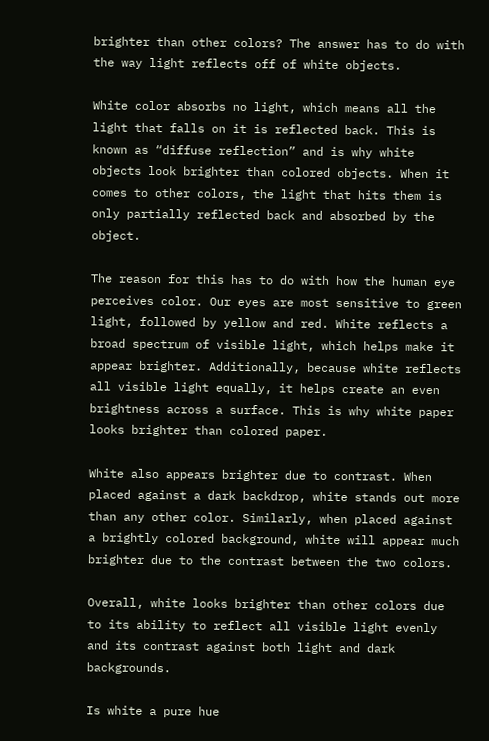brighter than other colors? The answer has to do with the way light reflects off of white objects.

White color absorbs no light, which means all the light that falls on it is reflected back. This is known as “diffuse reflection” and is why white objects look brighter than colored objects. When it comes to other colors, the light that hits them is only partially reflected back and absorbed by the object.

The reason for this has to do with how the human eye perceives color. Our eyes are most sensitive to green light, followed by yellow and red. White reflects a broad spectrum of visible light, which helps make it appear brighter. Additionally, because white reflects all visible light equally, it helps create an even brightness across a surface. This is why white paper looks brighter than colored paper.

White also appears brighter due to contrast. When placed against a dark backdrop, white stands out more than any other color. Similarly, when placed against a brightly colored background, white will appear much brighter due to the contrast between the two colors.

Overall, white looks brighter than other colors due to its ability to reflect all visible light evenly and its contrast against both light and dark backgrounds.

Is white a pure hue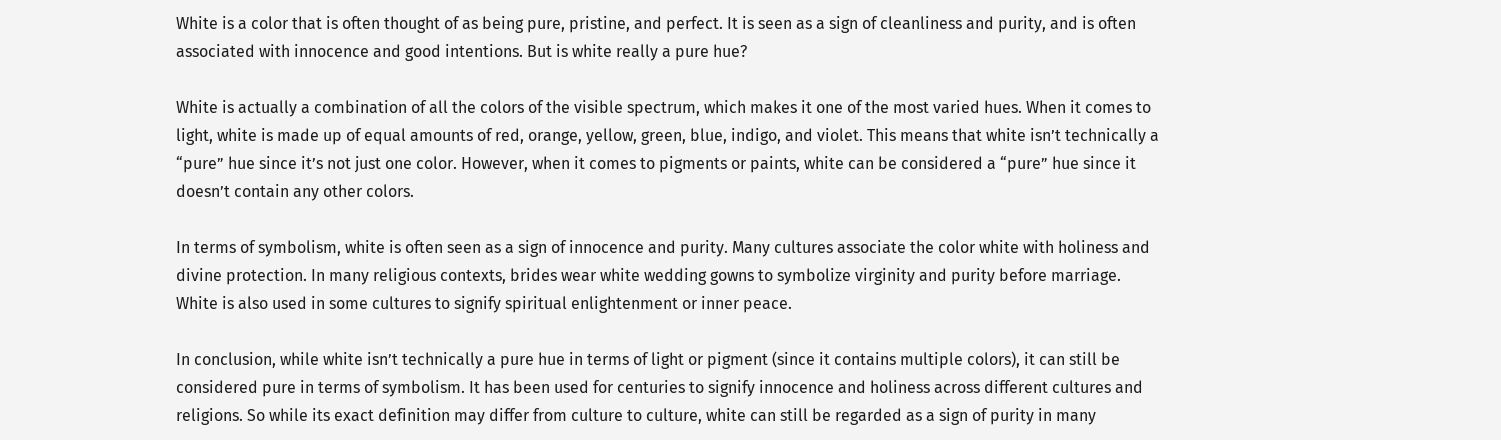White is a color that is often thought of as being pure, pristine, and perfect. It is seen as a sign of cleanliness and purity, and is often associated with innocence and good intentions. But is white really a pure hue?

White is actually a combination of all the colors of the visible spectrum, which makes it one of the most varied hues. When it comes to light, white is made up of equal amounts of red, orange, yellow, green, blue, indigo, and violet. This means that white isn’t technically a “pure” hue since it’s not just one color. However, when it comes to pigments or paints, white can be considered a “pure” hue since it doesn’t contain any other colors.

In terms of symbolism, white is often seen as a sign of innocence and purity. Many cultures associate the color white with holiness and divine protection. In many religious contexts, brides wear white wedding gowns to symbolize virginity and purity before marriage. White is also used in some cultures to signify spiritual enlightenment or inner peace.

In conclusion, while white isn’t technically a pure hue in terms of light or pigment (since it contains multiple colors), it can still be considered pure in terms of symbolism. It has been used for centuries to signify innocence and holiness across different cultures and religions. So while its exact definition may differ from culture to culture, white can still be regarded as a sign of purity in many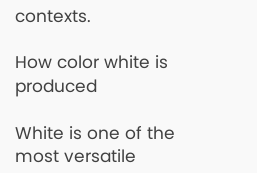contexts.

How color white is produced

White is one of the most versatile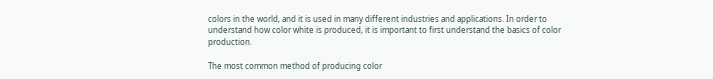colors in the world, and it is used in many different industries and applications. In order to understand how color white is produced, it is important to first understand the basics of color production.

The most common method of producing color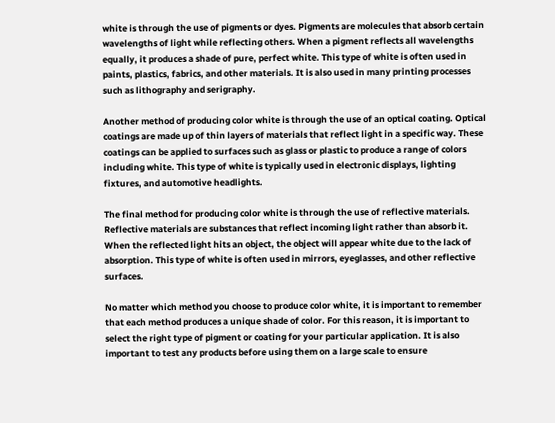white is through the use of pigments or dyes. Pigments are molecules that absorb certain wavelengths of light while reflecting others. When a pigment reflects all wavelengths equally, it produces a shade of pure, perfect white. This type of white is often used in paints, plastics, fabrics, and other materials. It is also used in many printing processes such as lithography and serigraphy.

Another method of producing color white is through the use of an optical coating. Optical coatings are made up of thin layers of materials that reflect light in a specific way. These coatings can be applied to surfaces such as glass or plastic to produce a range of colors including white. This type of white is typically used in electronic displays, lighting fixtures, and automotive headlights.

The final method for producing color white is through the use of reflective materials. Reflective materials are substances that reflect incoming light rather than absorb it. When the reflected light hits an object, the object will appear white due to the lack of absorption. This type of white is often used in mirrors, eyeglasses, and other reflective surfaces.

No matter which method you choose to produce color white, it is important to remember that each method produces a unique shade of color. For this reason, it is important to select the right type of pigment or coating for your particular application. It is also important to test any products before using them on a large scale to ensure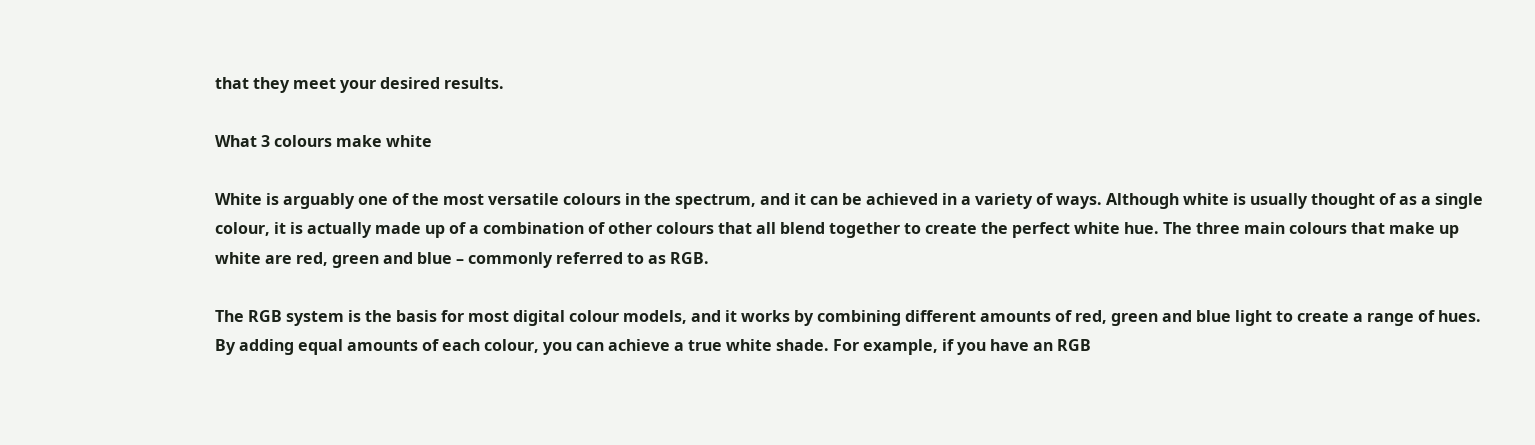that they meet your desired results.

What 3 colours make white

White is arguably one of the most versatile colours in the spectrum, and it can be achieved in a variety of ways. Although white is usually thought of as a single colour, it is actually made up of a combination of other colours that all blend together to create the perfect white hue. The three main colours that make up white are red, green and blue – commonly referred to as RGB.

The RGB system is the basis for most digital colour models, and it works by combining different amounts of red, green and blue light to create a range of hues. By adding equal amounts of each colour, you can achieve a true white shade. For example, if you have an RGB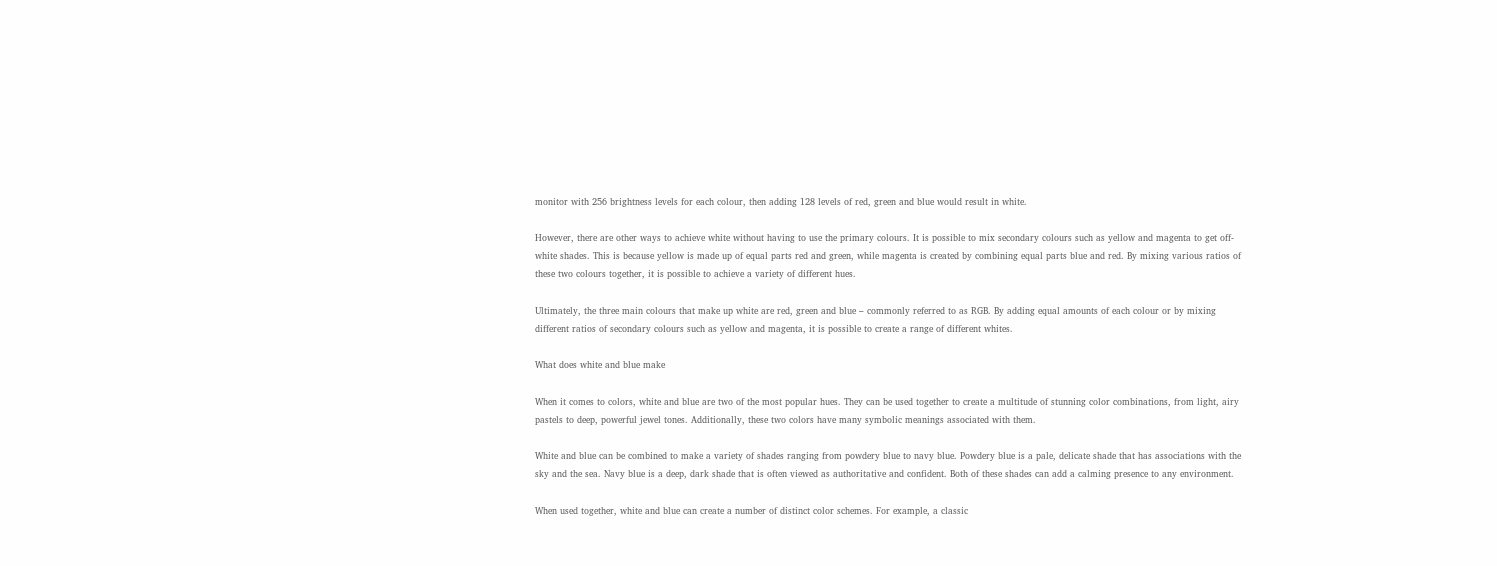monitor with 256 brightness levels for each colour, then adding 128 levels of red, green and blue would result in white.

However, there are other ways to achieve white without having to use the primary colours. It is possible to mix secondary colours such as yellow and magenta to get off-white shades. This is because yellow is made up of equal parts red and green, while magenta is created by combining equal parts blue and red. By mixing various ratios of these two colours together, it is possible to achieve a variety of different hues.

Ultimately, the three main colours that make up white are red, green and blue – commonly referred to as RGB. By adding equal amounts of each colour or by mixing different ratios of secondary colours such as yellow and magenta, it is possible to create a range of different whites.

What does white and blue make

When it comes to colors, white and blue are two of the most popular hues. They can be used together to create a multitude of stunning color combinations, from light, airy pastels to deep, powerful jewel tones. Additionally, these two colors have many symbolic meanings associated with them.

White and blue can be combined to make a variety of shades ranging from powdery blue to navy blue. Powdery blue is a pale, delicate shade that has associations with the sky and the sea. Navy blue is a deep, dark shade that is often viewed as authoritative and confident. Both of these shades can add a calming presence to any environment.

When used together, white and blue can create a number of distinct color schemes. For example, a classic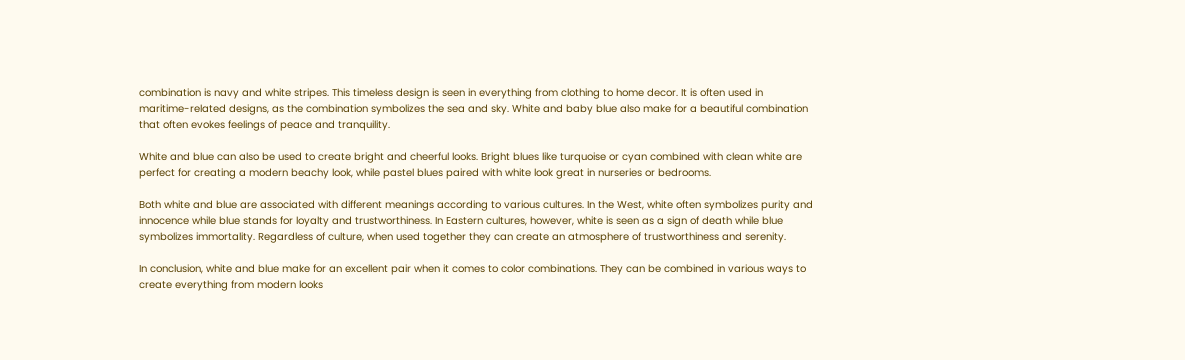combination is navy and white stripes. This timeless design is seen in everything from clothing to home decor. It is often used in maritime-related designs, as the combination symbolizes the sea and sky. White and baby blue also make for a beautiful combination that often evokes feelings of peace and tranquility.

White and blue can also be used to create bright and cheerful looks. Bright blues like turquoise or cyan combined with clean white are perfect for creating a modern beachy look, while pastel blues paired with white look great in nurseries or bedrooms.

Both white and blue are associated with different meanings according to various cultures. In the West, white often symbolizes purity and innocence while blue stands for loyalty and trustworthiness. In Eastern cultures, however, white is seen as a sign of death while blue symbolizes immortality. Regardless of culture, when used together they can create an atmosphere of trustworthiness and serenity.

In conclusion, white and blue make for an excellent pair when it comes to color combinations. They can be combined in various ways to create everything from modern looks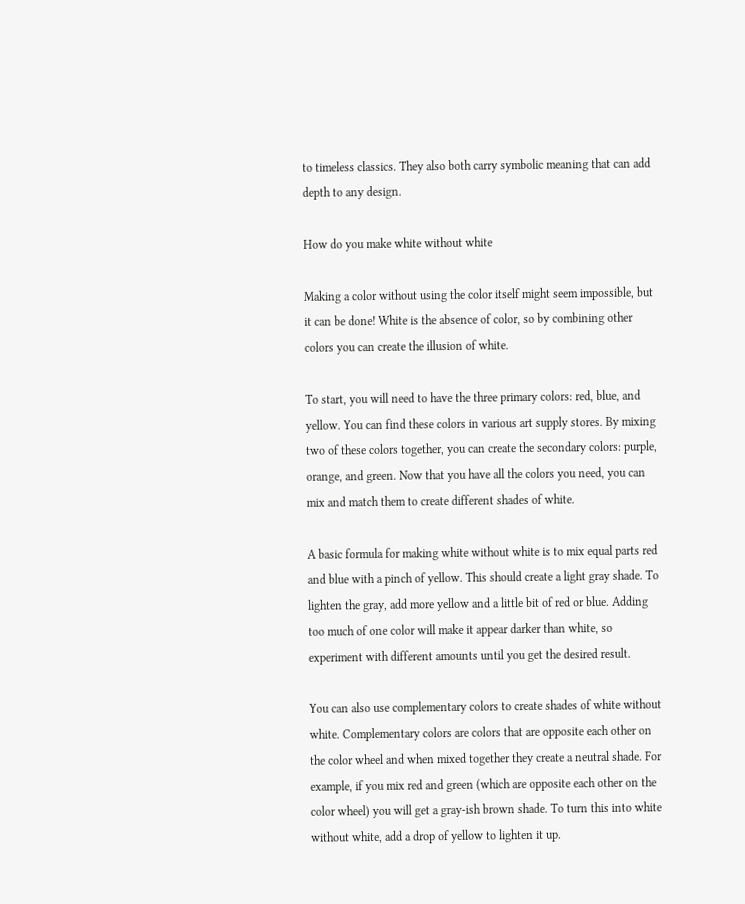to timeless classics. They also both carry symbolic meaning that can add depth to any design.

How do you make white without white

Making a color without using the color itself might seem impossible, but it can be done! White is the absence of color, so by combining other colors you can create the illusion of white.

To start, you will need to have the three primary colors: red, blue, and yellow. You can find these colors in various art supply stores. By mixing two of these colors together, you can create the secondary colors: purple, orange, and green. Now that you have all the colors you need, you can mix and match them to create different shades of white.

A basic formula for making white without white is to mix equal parts red and blue with a pinch of yellow. This should create a light gray shade. To lighten the gray, add more yellow and a little bit of red or blue. Adding too much of one color will make it appear darker than white, so experiment with different amounts until you get the desired result.

You can also use complementary colors to create shades of white without white. Complementary colors are colors that are opposite each other on the color wheel and when mixed together they create a neutral shade. For example, if you mix red and green (which are opposite each other on the color wheel) you will get a gray-ish brown shade. To turn this into white without white, add a drop of yellow to lighten it up.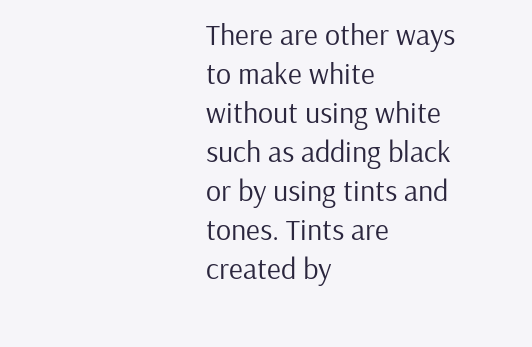There are other ways to make white without using white such as adding black or by using tints and tones. Tints are created by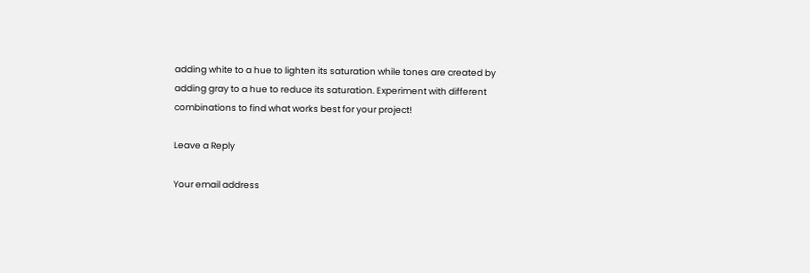adding white to a hue to lighten its saturation while tones are created by adding gray to a hue to reduce its saturation. Experiment with different combinations to find what works best for your project!

Leave a Reply

Your email address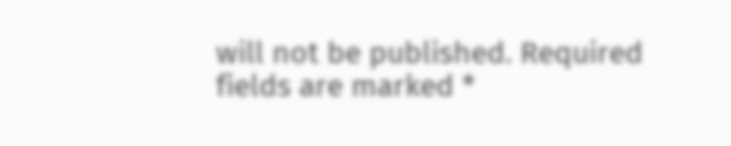will not be published. Required fields are marked *